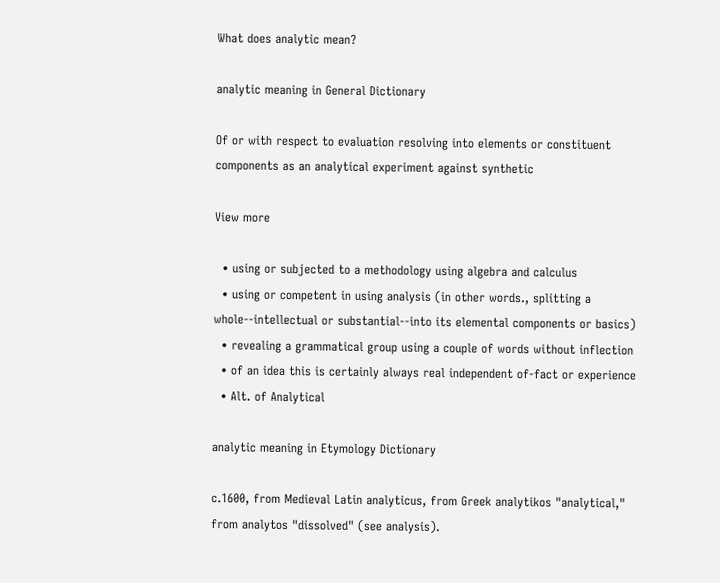What does analytic mean?

analytic meaning in General Dictionary

Of or with respect to evaluation resolving into elements or constituent components as an analytical experiment against synthetic

View more

  • using or subjected to a methodology using algebra and calculus
  • using or competent in using analysis (in other words., splitting a whole--intellectual or substantial--into its elemental components or basics)
  • revealing a grammatical group using a couple of words without inflection
  • of an idea this is certainly always real independent of-fact or experience
  • Alt. of Analytical

analytic meaning in Etymology Dictionary

c.1600, from Medieval Latin analyticus, from Greek analytikos "analytical," from analytos "dissolved" (see analysis).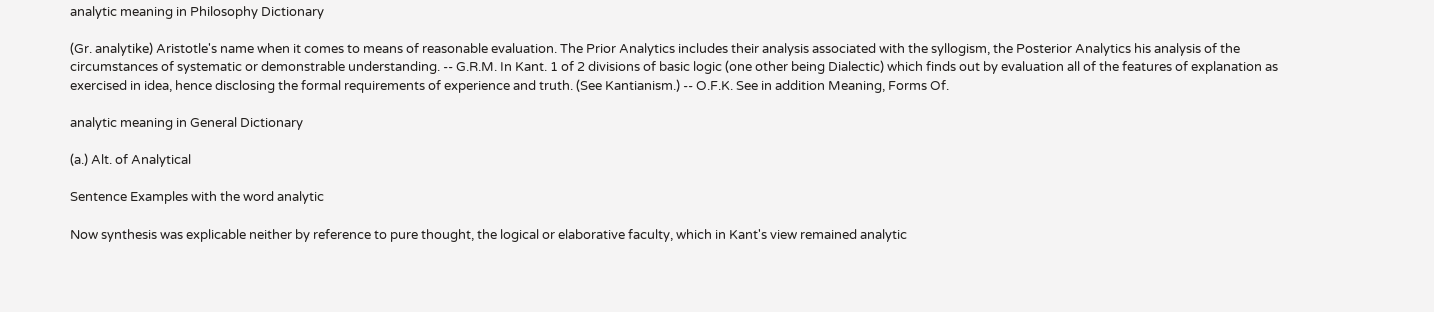analytic meaning in Philosophy Dictionary

(Gr. analytike) Aristotle's name when it comes to means of reasonable evaluation. The Prior Analytics includes their analysis associated with the syllogism, the Posterior Analytics his analysis of the circumstances of systematic or demonstrable understanding. -- G.R.M. In Kant. 1 of 2 divisions of basic logic (one other being Dialectic) which finds out by evaluation all of the features of explanation as exercised in idea, hence disclosing the formal requirements of experience and truth. (See Kantianism.) -- O.F.K. See in addition Meaning, Forms Of.

analytic meaning in General Dictionary

(a.) Alt. of Analytical

Sentence Examples with the word analytic

Now synthesis was explicable neither by reference to pure thought, the logical or elaborative faculty, which in Kant's view remained analytic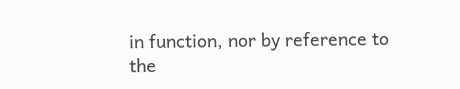in function, nor by reference to the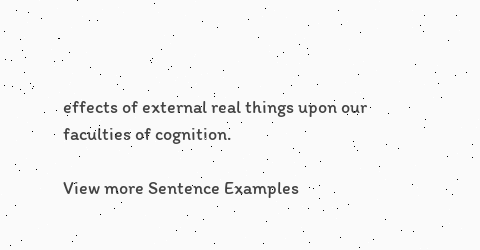effects of external real things upon our faculties of cognition.

View more Sentence Examples